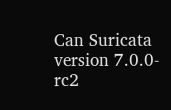Can Suricata version 7.0.0-rc2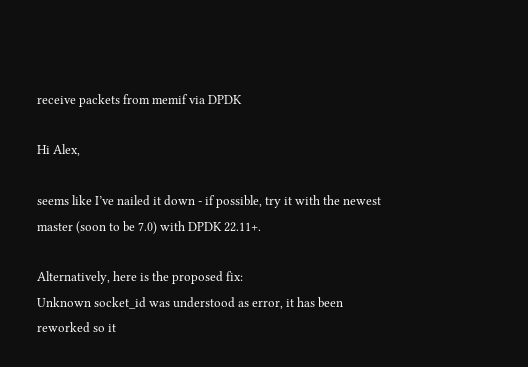receive packets from memif via DPDK

Hi Alex,

seems like I’ve nailed it down - if possible, try it with the newest master (soon to be 7.0) with DPDK 22.11+.

Alternatively, here is the proposed fix:
Unknown socket_id was understood as error, it has been reworked so it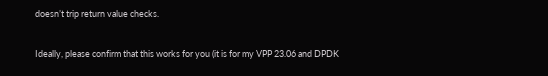doesn’t trip return value checks.

Ideally, please confirm that this works for you (it is for my VPP 23.06 and DPDK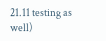21.11 testing as well)